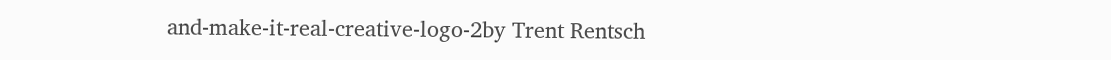and-make-it-real-creative-logo-2by Trent Rentsch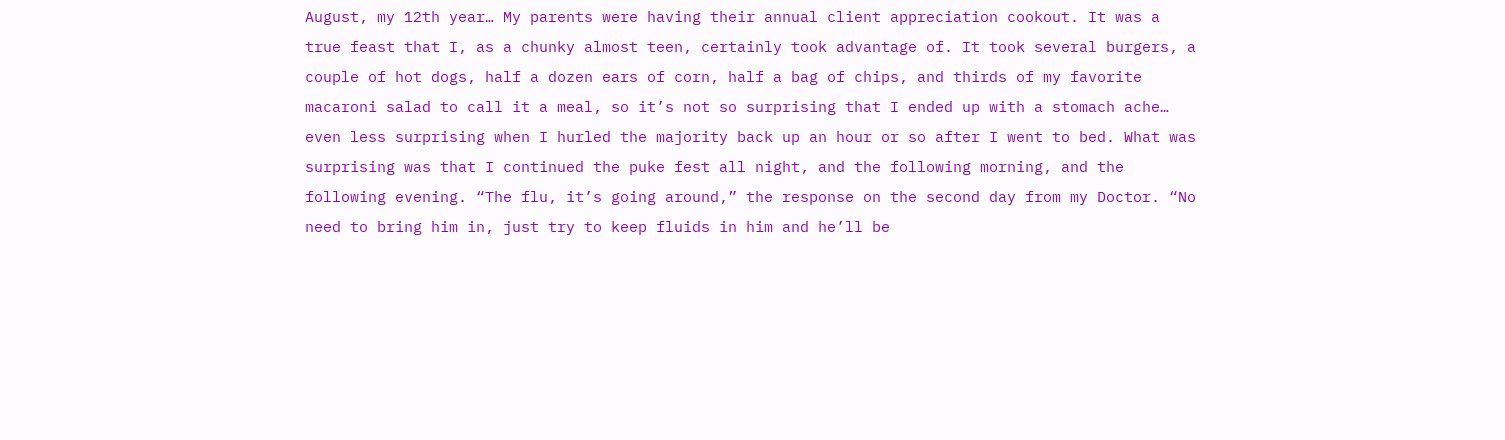August, my 12th year… My parents were having their annual client appreciation cookout. It was a true feast that I, as a chunky almost teen, certainly took advantage of. It took several burgers, a couple of hot dogs, half a dozen ears of corn, half a bag of chips, and thirds of my favorite macaroni salad to call it a meal, so it’s not so surprising that I ended up with a stomach ache… even less surprising when I hurled the majority back up an hour or so after I went to bed. What was surprising was that I continued the puke fest all night, and the following morning, and the following evening. “The flu, it’s going around,” the response on the second day from my Doctor. “No need to bring him in, just try to keep fluids in him and he’ll be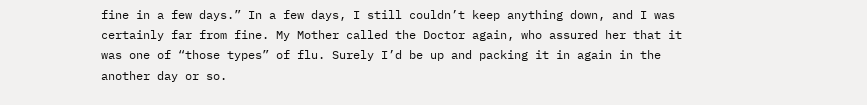fine in a few days.” In a few days, I still couldn’t keep anything down, and I was certainly far from fine. My Mother called the Doctor again, who assured her that it was one of “those types” of flu. Surely I’d be up and packing it in again in the another day or so.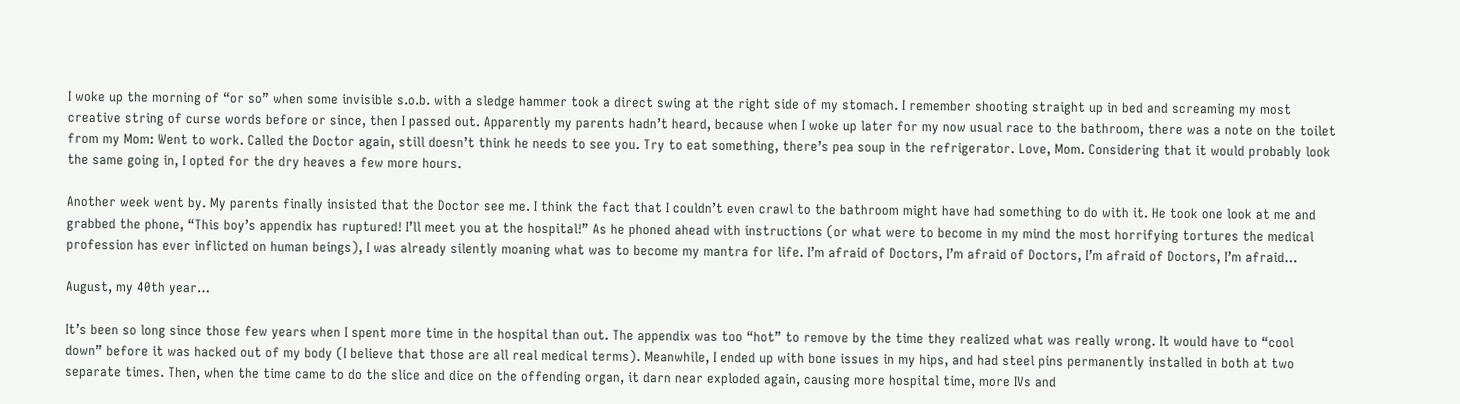I woke up the morning of “or so” when some invisible s.o.b. with a sledge hammer took a direct swing at the right side of my stomach. I remember shooting straight up in bed and screaming my most creative string of curse words before or since, then I passed out. Apparently my parents hadn’t heard, because when I woke up later for my now usual race to the bathroom, there was a note on the toilet from my Mom: Went to work. Called the Doctor again, still doesn’t think he needs to see you. Try to eat something, there’s pea soup in the refrigerator. Love, Mom. Considering that it would probably look the same going in, I opted for the dry heaves a few more hours.

Another week went by. My parents finally insisted that the Doctor see me. I think the fact that I couldn’t even crawl to the bathroom might have had something to do with it. He took one look at me and grabbed the phone, “This boy’s appendix has ruptured! I’ll meet you at the hospital!” As he phoned ahead with instructions (or what were to become in my mind the most horrifying tortures the medical profession has ever inflicted on human beings), I was already silently moaning what was to become my mantra for life. I’m afraid of Doctors, I’m afraid of Doctors, I’m afraid of Doctors, I’m afraid…

August, my 40th year…

It’s been so long since those few years when I spent more time in the hospital than out. The appendix was too “hot” to remove by the time they realized what was really wrong. It would have to “cool down” before it was hacked out of my body (I believe that those are all real medical terms). Meanwhile, I ended up with bone issues in my hips, and had steel pins permanently installed in both at two separate times. Then, when the time came to do the slice and dice on the offending organ, it darn near exploded again, causing more hospital time, more IVs and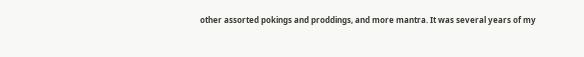other assorted pokings and proddings, and more mantra. It was several years of my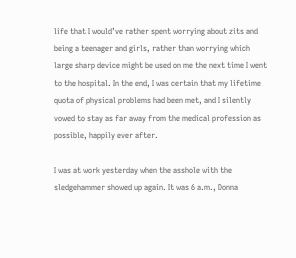life that I would’ve rather spent worrying about zits and being a teenager and girls, rather than worrying which large sharp device might be used on me the next time I went to the hospital. In the end, I was certain that my lifetime quota of physical problems had been met, and I silently vowed to stay as far away from the medical profession as possible, happily ever after.

I was at work yesterday when the asshole with the sledgehammer showed up again. It was 6 a.m., Donna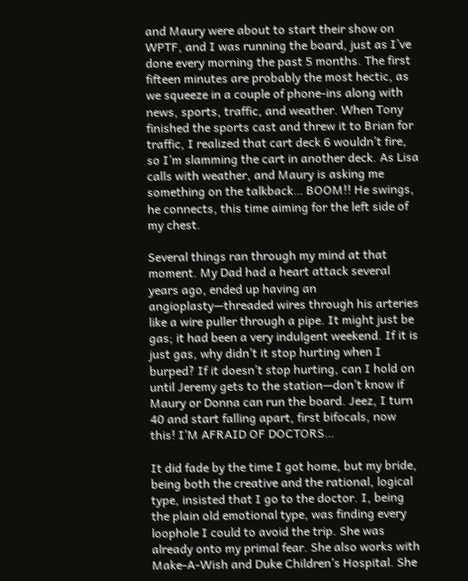and Maury were about to start their show on WPTF, and I was running the board, just as I’ve done every morning the past 5 months. The first fifteen minutes are probably the most hectic, as we squeeze in a couple of phone-ins along with news, sports, traffic, and weather. When Tony finished the sports cast and threw it to Brian for traffic, I realized that cart deck 6 wouldn’t fire, so I’m slamming the cart in another deck. As Lisa calls with weather, and Maury is asking me something on the talkback… BOOM!! He swings, he connects, this time aiming for the left side of my chest.

Several things ran through my mind at that moment. My Dad had a heart attack several years ago, ended up having an angioplasty—threaded wires through his arteries like a wire puller through a pipe. It might just be gas; it had been a very indulgent weekend. If it is just gas, why didn’t it stop hurting when I burped? If it doesn’t stop hurting, can I hold on until Jeremy gets to the station—don’t know if Maury or Donna can run the board. Jeez, I turn 40 and start falling apart, first bifocals, now this! I’M AFRAID OF DOCTORS…

It did fade by the time I got home, but my bride, being both the creative and the rational, logical type, insisted that I go to the doctor. I, being the plain old emotional type, was finding every loophole I could to avoid the trip. She was already onto my primal fear. She also works with Make-A-Wish and Duke Children’s Hospital. She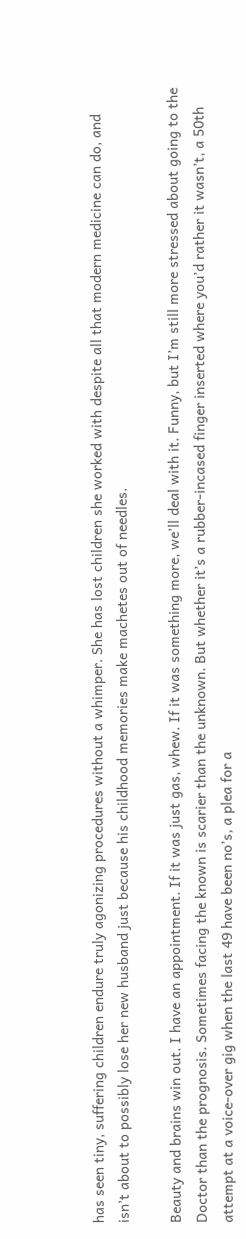has seen tiny, suffering children endure truly agonizing procedures without a whimper. She has lost children she worked with despite all that modern medicine can do, and isn’t about to possibly lose her new husband just because his childhood memories make machetes out of needles.

Beauty and brains win out. I have an appointment. If it was just gas, whew. If it was something more, we’ll deal with it. Funny, but I’m still more stressed about going to the Doctor than the prognosis. Sometimes facing the known is scarier than the unknown. But whether it’s a rubber-incased finger inserted where you’d rather it wasn’t, a 50th attempt at a voice-over gig when the last 49 have been no’s, a plea for a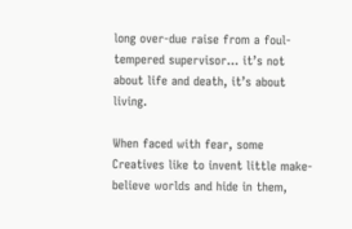long over-due raise from a foul-tempered supervisor… it’s not about life and death, it’s about living.

When faced with fear, some Creatives like to invent little make-believe worlds and hide in them,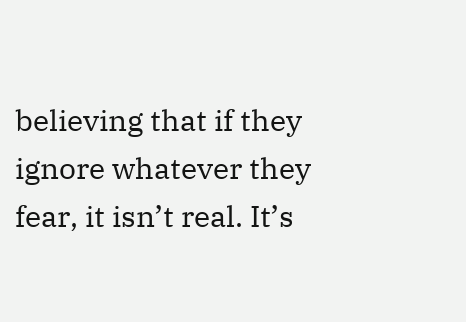believing that if they ignore whatever they fear, it isn’t real. It’s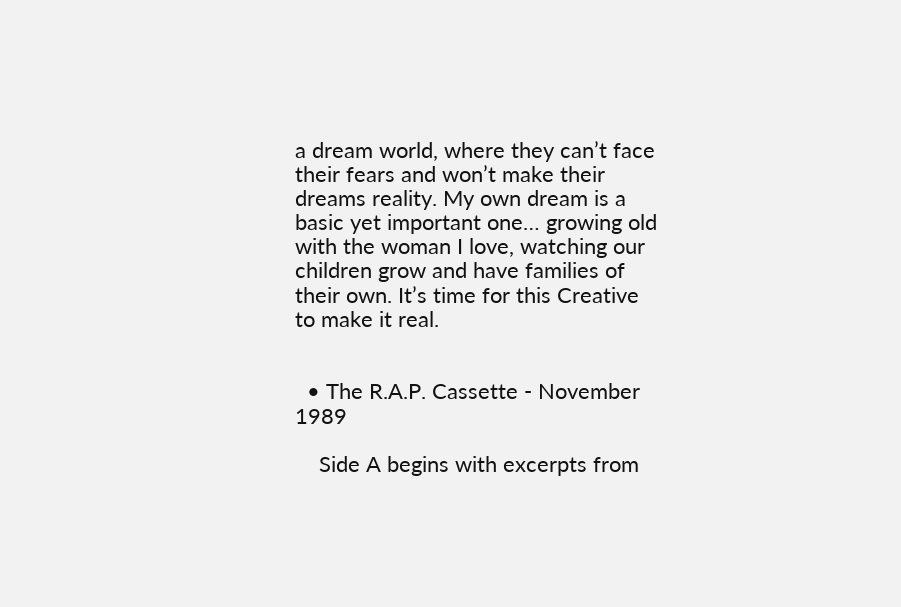a dream world, where they can’t face their fears and won’t make their dreams reality. My own dream is a basic yet important one… growing old with the woman I love, watching our children grow and have families of their own. It’s time for this Creative to make it real.


  • The R.A.P. Cassette - November 1989

    Side A begins with excerpts from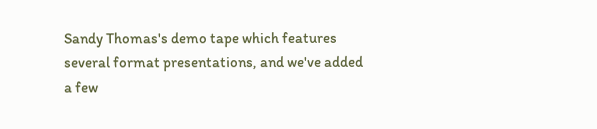Sandy Thomas's demo tape which features several format presentations, and we've added a few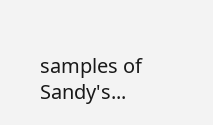samples of Sandy's...